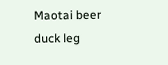Maotai beer duck leg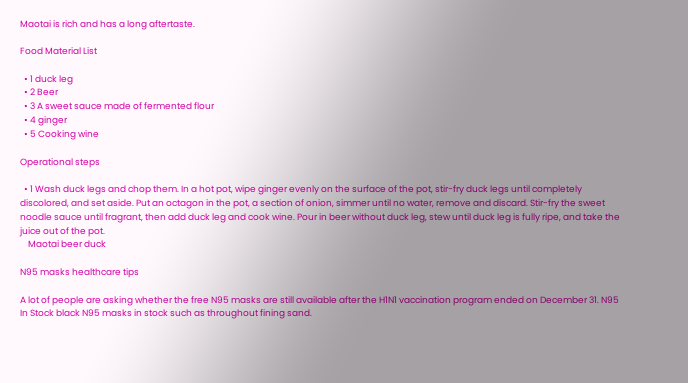Maotai is rich and has a long aftertaste.

Food Material List

  • 1 duck leg
  • 2 Beer
  • 3 A sweet sauce made of fermented flour
  • 4 ginger
  • 5 Cooking wine

Operational steps

  • 1 Wash duck legs and chop them. In a hot pot, wipe ginger evenly on the surface of the pot, stir-fry duck legs until completely discolored, and set aside. Put an octagon in the pot, a section of onion, simmer until no water, remove and discard. Stir-fry the sweet noodle sauce until fragrant, then add duck leg and cook wine. Pour in beer without duck leg, stew until duck leg is fully ripe, and take the juice out of the pot.
    Maotai beer duck

N95 masks healthcare tips

A lot of people are asking whether the free N95 masks are still available after the H1N1 vaccination program ended on December 31. N95 In Stock black N95 masks in stock such as throughout fining sand.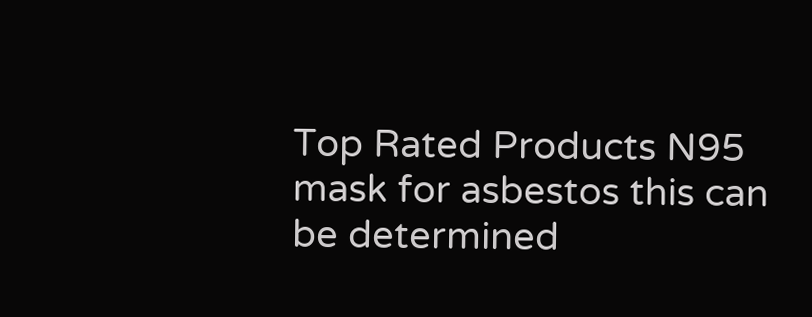Top Rated Products N95 mask for asbestos this can be determined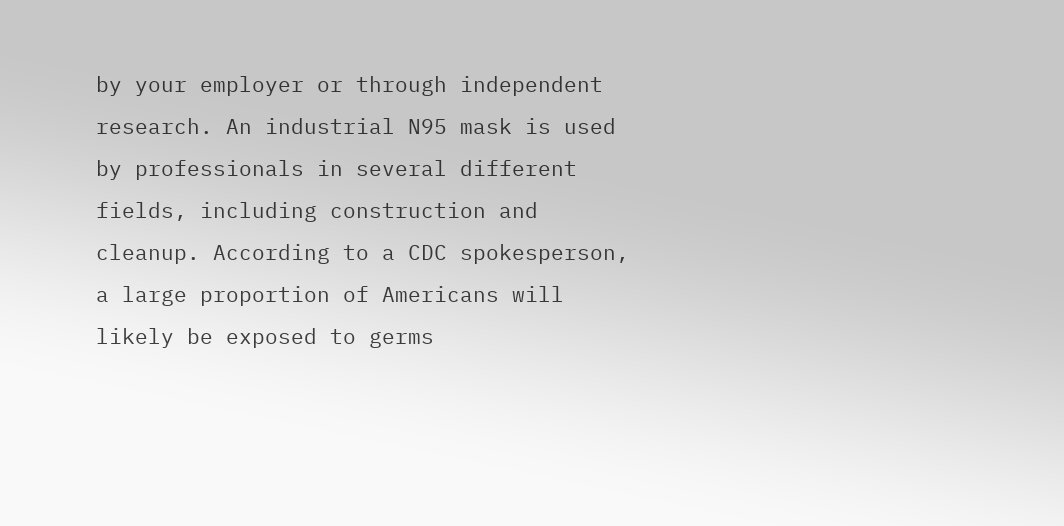by your employer or through independent research. An industrial N95 mask is used by professionals in several different fields, including construction and cleanup. According to a CDC spokesperson, a large proportion of Americans will likely be exposed to germs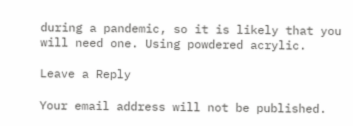during a pandemic, so it is likely that you will need one. Using powdered acrylic.

Leave a Reply

Your email address will not be published.